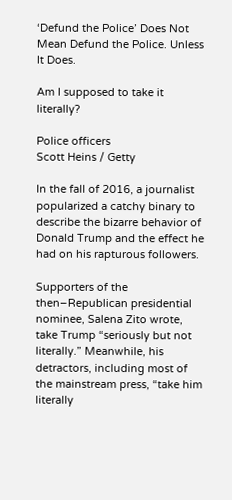‘Defund the Police’ Does Not Mean Defund the Police. Unless It Does.

Am I supposed to take it literally?

Police officers
Scott Heins / Getty

In the fall of 2016, a journalist popularized a catchy binary to describe the bizarre behavior of Donald Trump and the effect he had on his rapturous followers.

Supporters of the then–Republican presidential nominee, Salena Zito wrote, take Trump “seriously but not literally.” Meanwhile, his detractors, including most of the mainstream press, “take him literally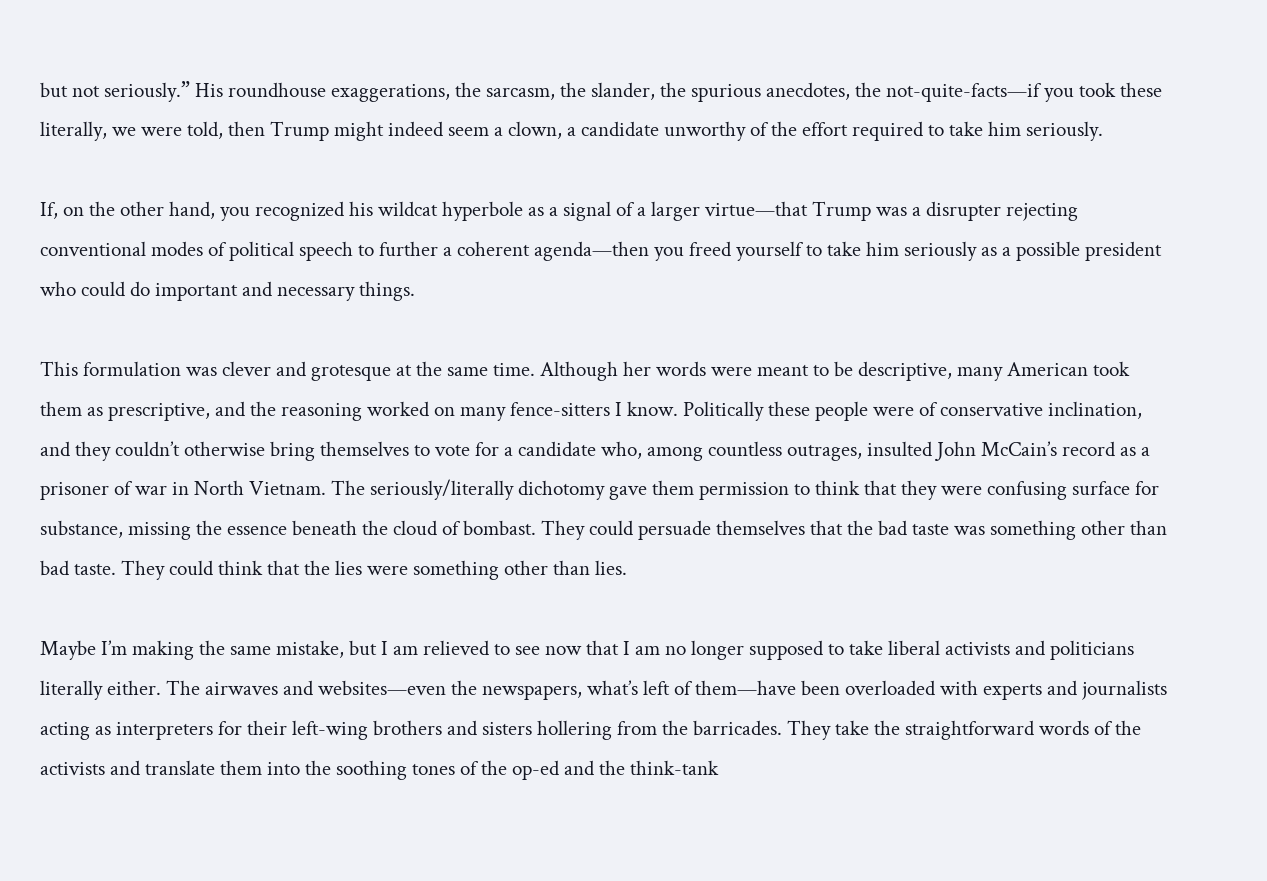but not seriously.” His roundhouse exaggerations, the sarcasm, the slander, the spurious anecdotes, the not-quite-facts—if you took these literally, we were told, then Trump might indeed seem a clown, a candidate unworthy of the effort required to take him seriously.

If, on the other hand, you recognized his wildcat hyperbole as a signal of a larger virtue—that Trump was a disrupter rejecting conventional modes of political speech to further a coherent agenda—then you freed yourself to take him seriously as a possible president who could do important and necessary things.

This formulation was clever and grotesque at the same time. Although her words were meant to be descriptive, many American took them as prescriptive, and the reasoning worked on many fence-sitters I know. Politically these people were of conservative inclination, and they couldn’t otherwise bring themselves to vote for a candidate who, among countless outrages, insulted John McCain’s record as a prisoner of war in North Vietnam. The seriously/literally dichotomy gave them permission to think that they were confusing surface for substance, missing the essence beneath the cloud of bombast. They could persuade themselves that the bad taste was something other than bad taste. They could think that the lies were something other than lies.

Maybe I’m making the same mistake, but I am relieved to see now that I am no longer supposed to take liberal activists and politicians literally either. The airwaves and websites—even the newspapers, what’s left of them—have been overloaded with experts and journalists acting as interpreters for their left-wing brothers and sisters hollering from the barricades. They take the straightforward words of the activists and translate them into the soothing tones of the op-ed and the think-tank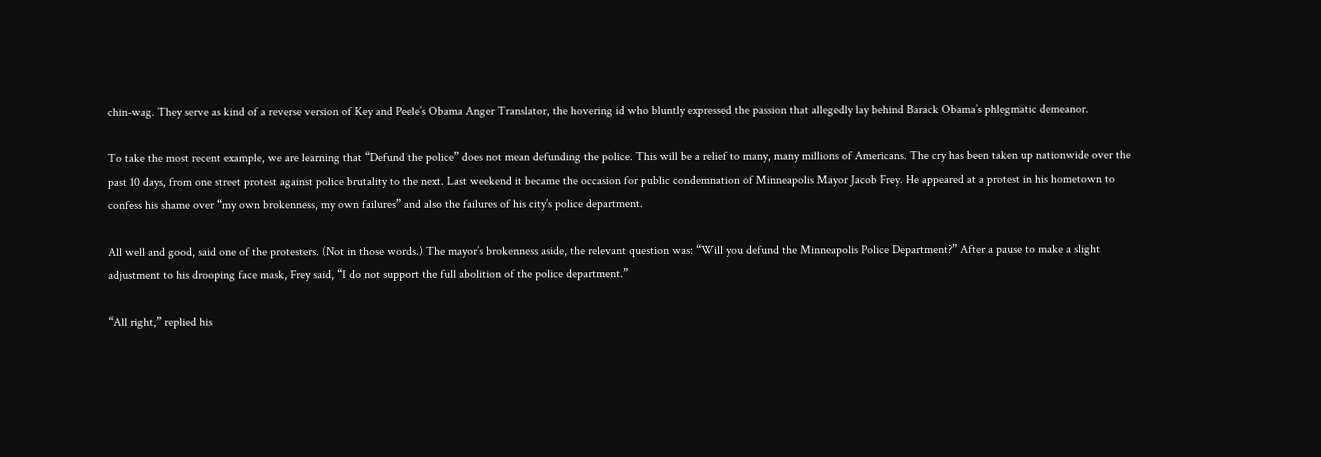chin-wag. They serve as kind of a reverse version of Key and Peele’s Obama Anger Translator, the hovering id who bluntly expressed the passion that allegedly lay behind Barack Obama’s phlegmatic demeanor.

To take the most recent example, we are learning that “Defund the police” does not mean defunding the police. This will be a relief to many, many millions of Americans. The cry has been taken up nationwide over the past 10 days, from one street protest against police brutality to the next. Last weekend it became the occasion for public condemnation of Minneapolis Mayor Jacob Frey. He appeared at a protest in his hometown to confess his shame over “my own brokenness, my own failures” and also the failures of his city’s police department.

All well and good, said one of the protesters. (Not in those words.) The mayor’s brokenness aside, the relevant question was: “Will you defund the Minneapolis Police Department?” After a pause to make a slight adjustment to his drooping face mask, Frey said, “I do not support the full abolition of the police department.”

“All right,” replied his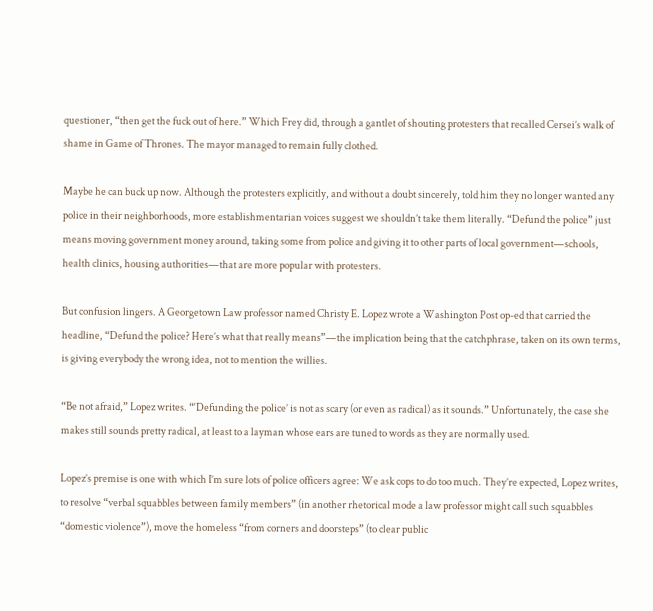questioner, “then get the fuck out of here.” Which Frey did, through a gantlet of shouting protesters that recalled Cersei’s walk of shame in Game of Thrones. The mayor managed to remain fully clothed.

Maybe he can buck up now. Although the protesters explicitly, and without a doubt sincerely, told him they no longer wanted any police in their neighborhoods, more establishmentarian voices suggest we shouldn’t take them literally. “Defund the police” just means moving government money around, taking some from police and giving it to other parts of local government—schools, health clinics, housing authorities—that are more popular with protesters.

But confusion lingers. A Georgetown Law professor named Christy E. Lopez wrote a Washington Post op-ed that carried the headline, “Defund the police? Here’s what that really means”—the implication being that the catchphrase, taken on its own terms, is giving everybody the wrong idea, not to mention the willies.

“Be not afraid,” Lopez writes. “‘Defunding the police’ is not as scary (or even as radical) as it sounds.” Unfortunately, the case she makes still sounds pretty radical, at least to a layman whose ears are tuned to words as they are normally used.

Lopez’s premise is one with which I’m sure lots of police officers agree: We ask cops to do too much. They’re expected, Lopez writes, to resolve “verbal squabbles between family members” (in another rhetorical mode a law professor might call such squabbles “domestic violence”), move the homeless “from corners and doorsteps” (to clear public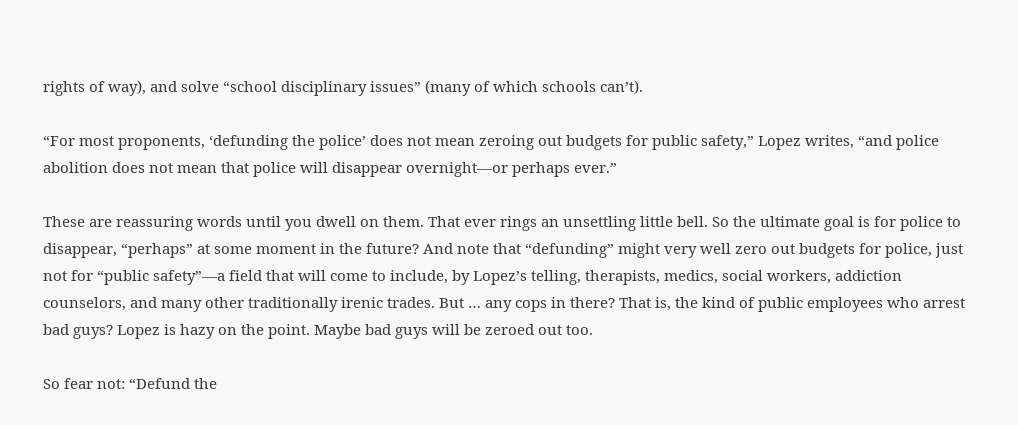rights of way), and solve “school disciplinary issues” (many of which schools can’t).

“For most proponents, ‘defunding the police’ does not mean zeroing out budgets for public safety,” Lopez writes, “and police abolition does not mean that police will disappear overnight—or perhaps ever.”

These are reassuring words until you dwell on them. That ever rings an unsettling little bell. So the ultimate goal is for police to disappear, “perhaps” at some moment in the future? And note that “defunding” might very well zero out budgets for police, just not for “public safety”—a field that will come to include, by Lopez’s telling, therapists, medics, social workers, addiction counselors, and many other traditionally irenic trades. But … any cops in there? That is, the kind of public employees who arrest bad guys? Lopez is hazy on the point. Maybe bad guys will be zeroed out too.

So fear not: “Defund the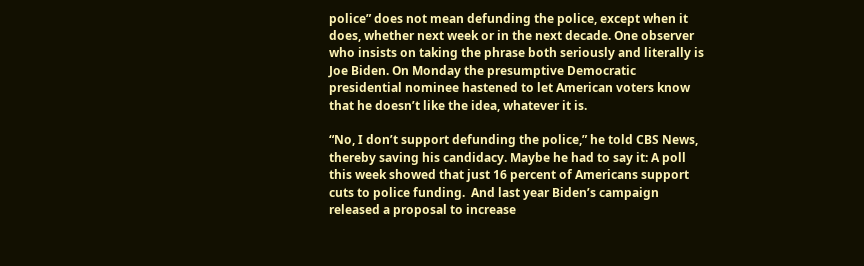police” does not mean defunding the police, except when it does, whether next week or in the next decade. One observer who insists on taking the phrase both seriously and literally is Joe Biden. On Monday the presumptive Democratic presidential nominee hastened to let American voters know that he doesn’t like the idea, whatever it is.

“No, I don’t support defunding the police,” he told CBS News, thereby saving his candidacy. Maybe he had to say it: A poll this week showed that just 16 percent of Americans support cuts to police funding.  And last year Biden’s campaign released a proposal to increase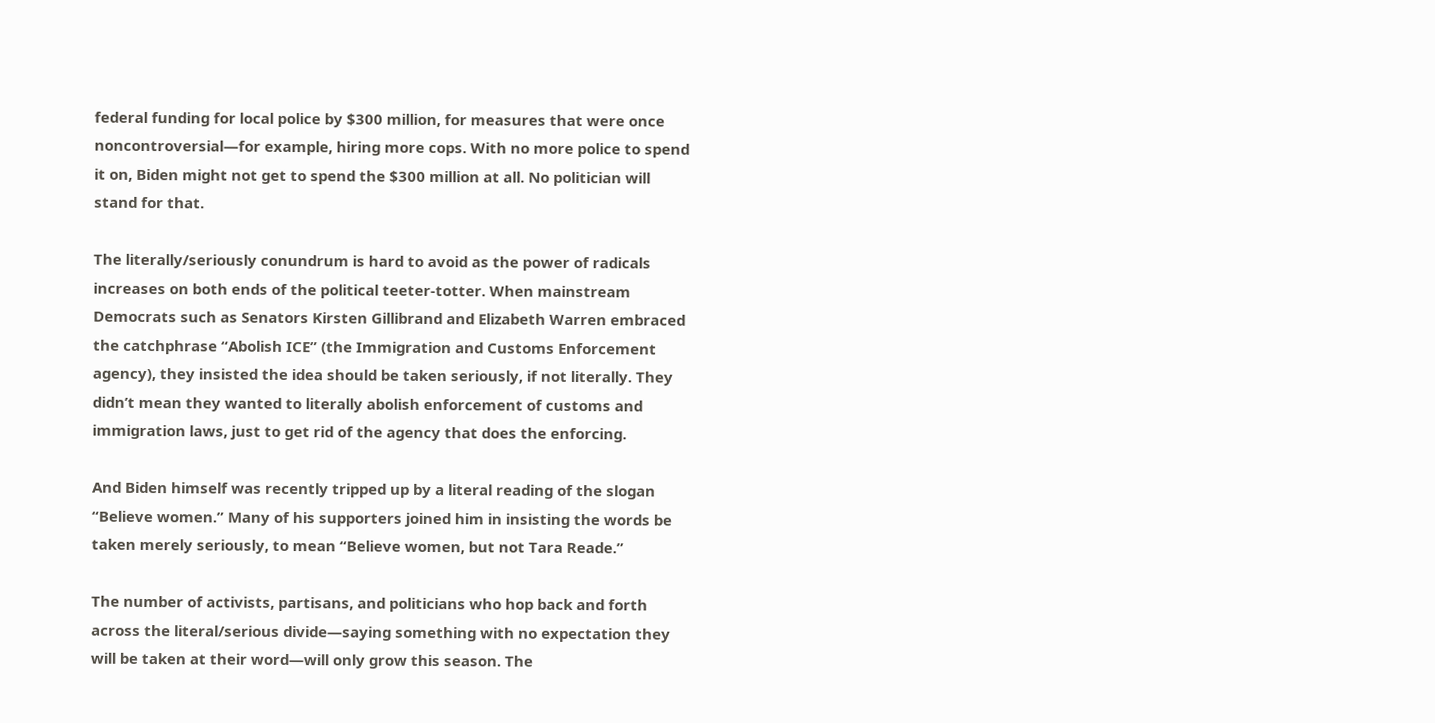federal funding for local police by $300 million, for measures that were once noncontroversial—for example, hiring more cops. With no more police to spend it on, Biden might not get to spend the $300 million at all. No politician will stand for that.

The literally/seriously conundrum is hard to avoid as the power of radicals increases on both ends of the political teeter-totter. When mainstream Democrats such as Senators Kirsten Gillibrand and Elizabeth Warren embraced the catchphrase “Abolish ICE” (the Immigration and Customs Enforcement agency), they insisted the idea should be taken seriously, if not literally. They didn’t mean they wanted to literally abolish enforcement of customs and immigration laws, just to get rid of the agency that does the enforcing.

And Biden himself was recently tripped up by a literal reading of the slogan “Believe women.” Many of his supporters joined him in insisting the words be taken merely seriously, to mean “Believe women, but not Tara Reade.”

The number of activists, partisans, and politicians who hop back and forth across the literal/serious divide—saying something with no expectation they will be taken at their word—will only grow this season. The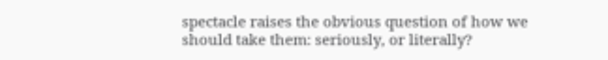spectacle raises the obvious question of how we should take them: seriously, or literally?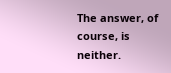The answer, of course, is neither.